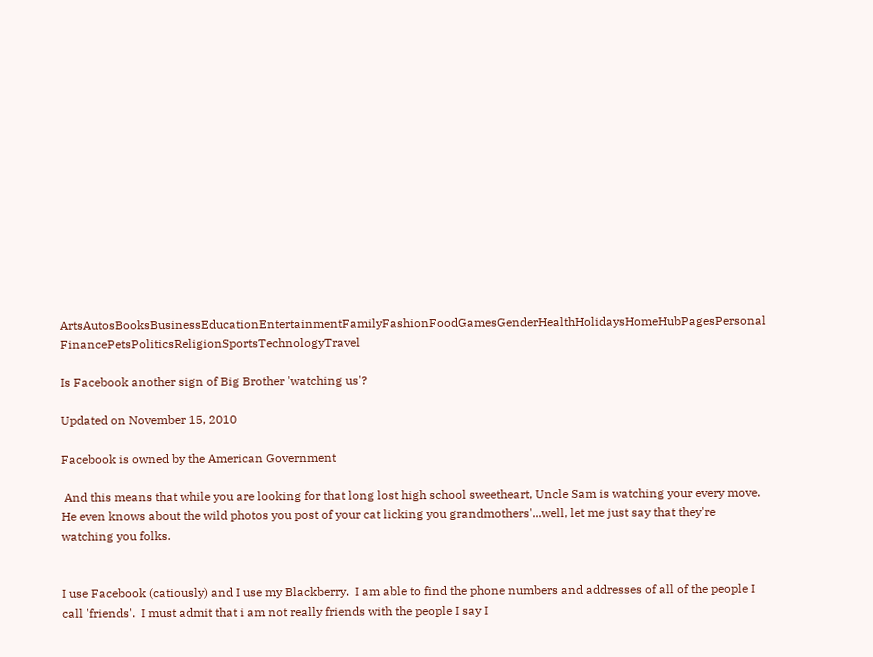ArtsAutosBooksBusinessEducationEntertainmentFamilyFashionFoodGamesGenderHealthHolidaysHomeHubPagesPersonal FinancePetsPoliticsReligionSportsTechnologyTravel

Is Facebook another sign of Big Brother 'watching us'?

Updated on November 15, 2010

Facebook is owned by the American Government

 And this means that while you are looking for that long lost high school sweetheart, Uncle Sam is watching your every move.  He even knows about the wild photos you post of your cat licking you grandmothers'...well, let me just say that they're watching you folks.


I use Facebook (catiously) and I use my Blackberry.  I am able to find the phone numbers and addresses of all of the people I call 'friends'.  I must admit that i am not really friends with the people I say I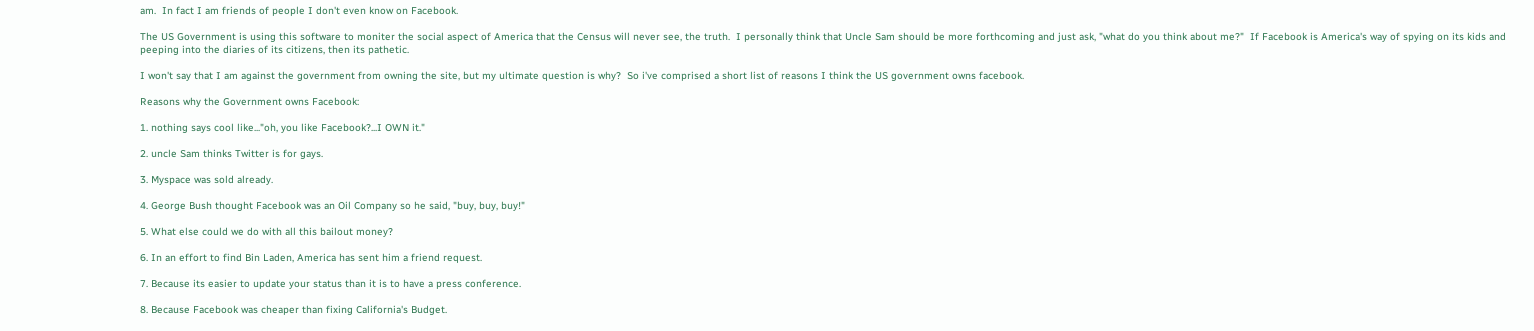am.  In fact I am friends of people I don't even know on Facebook.

The US Government is using this software to moniter the social aspect of America that the Census will never see, the truth.  I personally think that Uncle Sam should be more forthcoming and just ask, "what do you think about me?"  If Facebook is America's way of spying on its kids and peeping into the diaries of its citizens, then its pathetic.

I won't say that I am against the government from owning the site, but my ultimate question is why?  So i've comprised a short list of reasons I think the US government owns facebook.

Reasons why the Government owns Facebook:

1. nothing says cool like..."oh, you like Facebook?...I OWN it."

2. uncle Sam thinks Twitter is for gays.

3. Myspace was sold already.

4. George Bush thought Facebook was an Oil Company so he said, "buy, buy, buy!"

5. What else could we do with all this bailout money?

6. In an effort to find Bin Laden, America has sent him a friend request.

7. Because its easier to update your status than it is to have a press conference.

8. Because Facebook was cheaper than fixing California's Budget.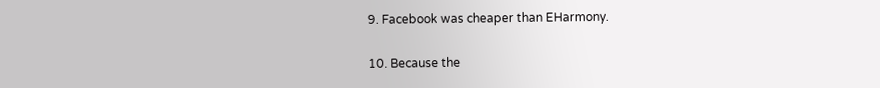9. Facebook was cheaper than EHarmony.

10. Because the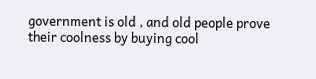government is old , and old people prove their coolness by buying cool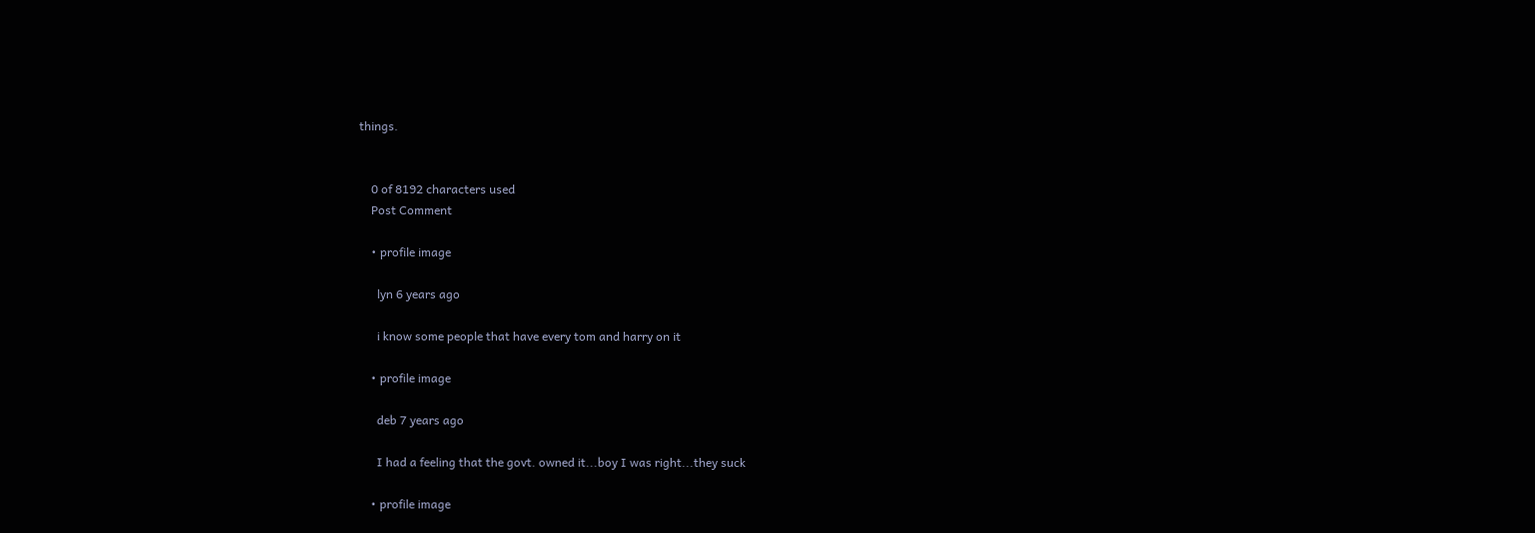things.


    0 of 8192 characters used
    Post Comment

    • profile image

      lyn 6 years ago

      i know some people that have every tom and harry on it

    • profile image

      deb 7 years ago

      I had a feeling that the govt. owned it...boy I was right...they suck

    • profile image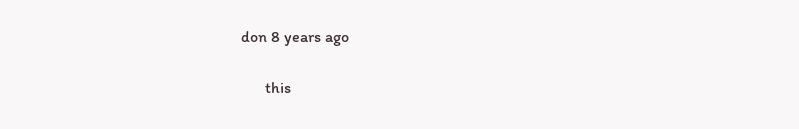don 8 years ago

      this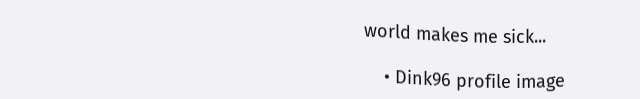world makes me sick...

    • Dink96 profile image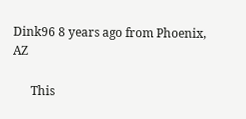Dink96 8 years ago from Phoenix, AZ

      This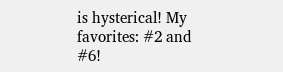is hysterical! My favorites: #2 and #6!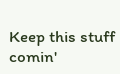Keep this stuff comin'